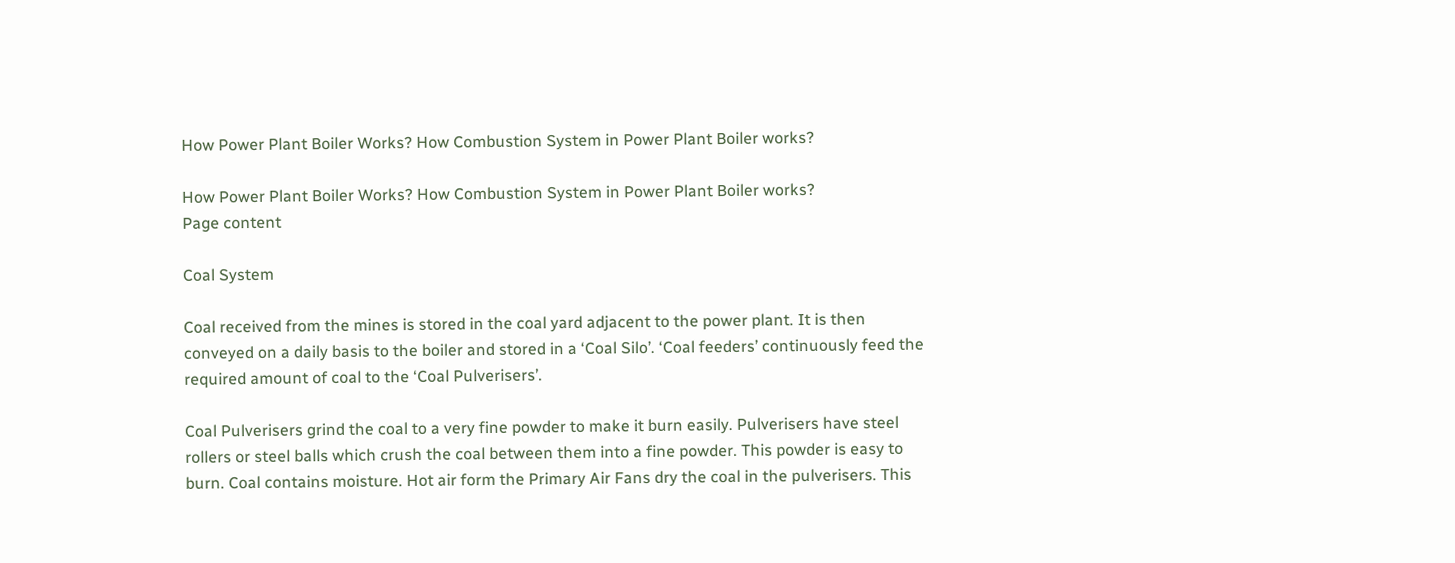How Power Plant Boiler Works? How Combustion System in Power Plant Boiler works?

How Power Plant Boiler Works? How Combustion System in Power Plant Boiler works?
Page content

Coal System

Coal received from the mines is stored in the coal yard adjacent to the power plant. It is then conveyed on a daily basis to the boiler and stored in a ‘Coal Silo’. ‘Coal feeders’ continuously feed the required amount of coal to the ‘Coal Pulverisers’.

Coal Pulverisers grind the coal to a very fine powder to make it burn easily. Pulverisers have steel rollers or steel balls which crush the coal between them into a fine powder. This powder is easy to burn. Coal contains moisture. Hot air form the Primary Air Fans dry the coal in the pulverisers. This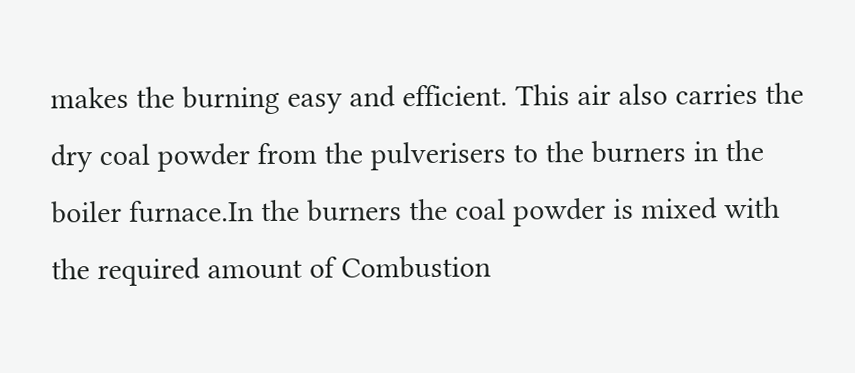makes the burning easy and efficient. This air also carries the dry coal powder from the pulverisers to the burners in the boiler furnace.In the burners the coal powder is mixed with the required amount of Combustion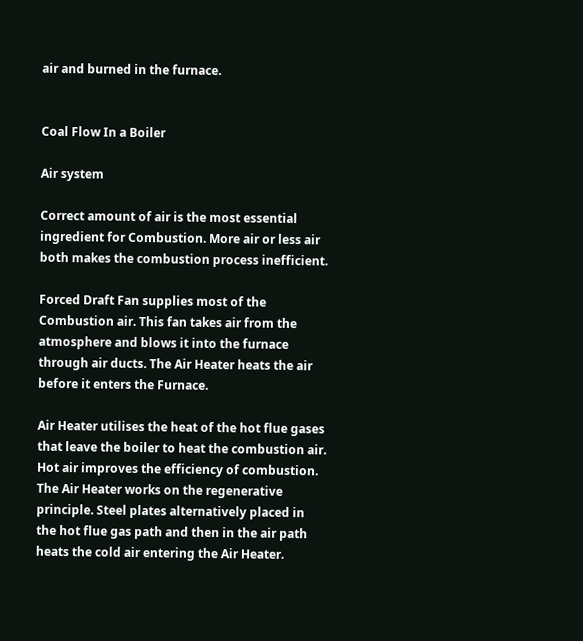air and burned in the furnace.


Coal Flow In a Boiler

Air system

Correct amount of air is the most essential ingredient for Combustion. More air or less air both makes the combustion process inefficient.

Forced Draft Fan supplies most of the Combustion air. This fan takes air from the atmosphere and blows it into the furnace through air ducts. The Air Heater heats the air before it enters the Furnace.

Air Heater utilises the heat of the hot flue gases that leave the boiler to heat the combustion air. Hot air improves the efficiency of combustion. The Air Heater works on the regenerative principle. Steel plates alternatively placed in the hot flue gas path and then in the air path heats the cold air entering the Air Heater.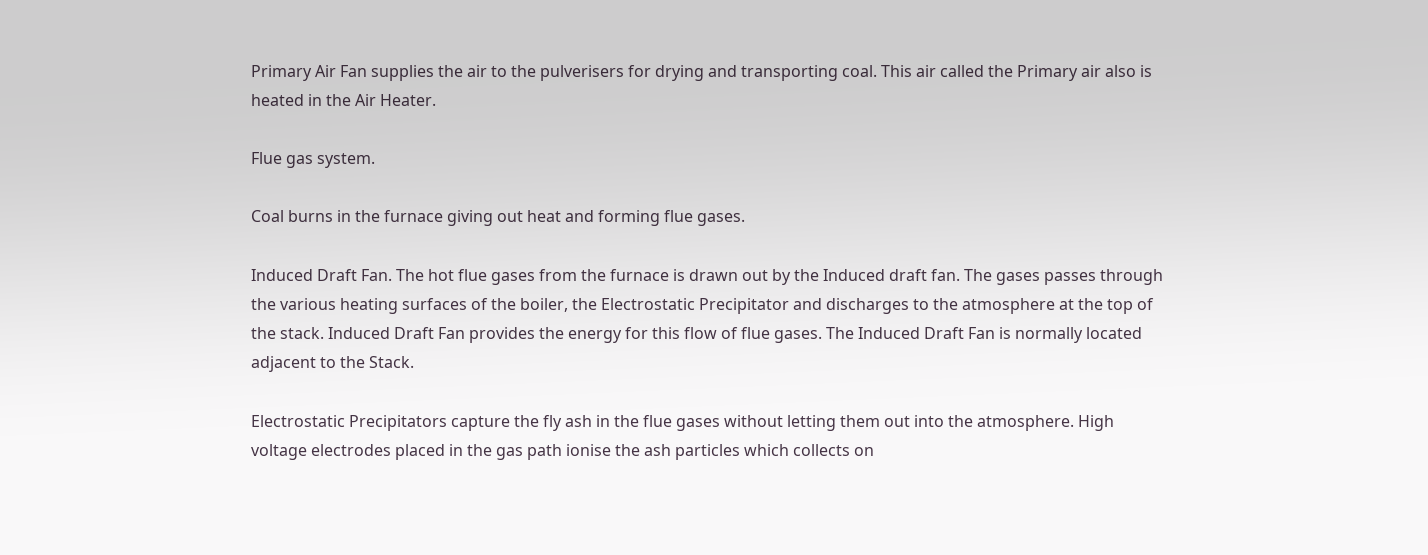Primary Air Fan supplies the air to the pulverisers for drying and transporting coal. This air called the Primary air also is heated in the Air Heater.

Flue gas system.

Coal burns in the furnace giving out heat and forming flue gases.

Induced Draft Fan. The hot flue gases from the furnace is drawn out by the Induced draft fan. The gases passes through the various heating surfaces of the boiler, the Electrostatic Precipitator and discharges to the atmosphere at the top of the stack. Induced Draft Fan provides the energy for this flow of flue gases. The Induced Draft Fan is normally located adjacent to the Stack.

Electrostatic Precipitators capture the fly ash in the flue gases without letting them out into the atmosphere. High voltage electrodes placed in the gas path ionise the ash particles which collects on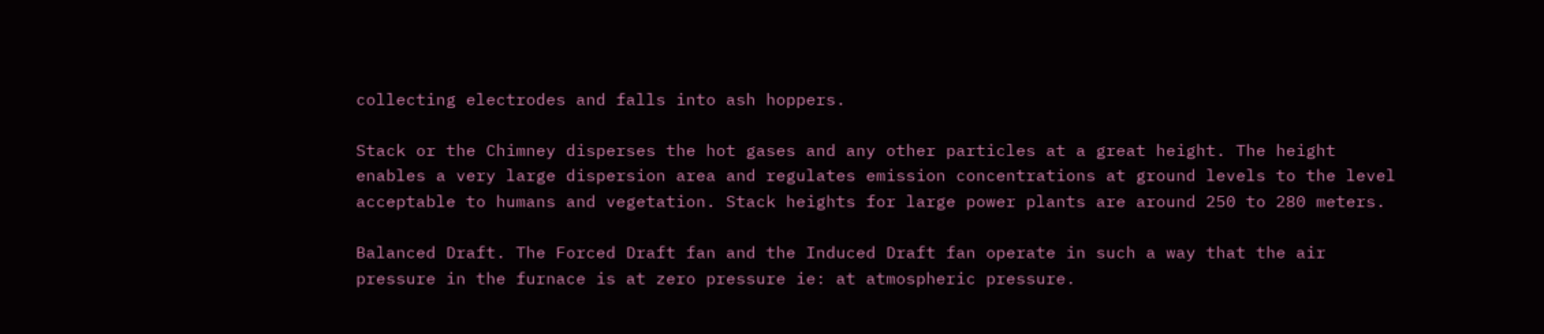collecting electrodes and falls into ash hoppers.

Stack or the Chimney disperses the hot gases and any other particles at a great height. The height enables a very large dispersion area and regulates emission concentrations at ground levels to the level acceptable to humans and vegetation. Stack heights for large power plants are around 250 to 280 meters.

Balanced Draft. The Forced Draft fan and the Induced Draft fan operate in such a way that the air pressure in the furnace is at zero pressure ie: at atmospheric pressure.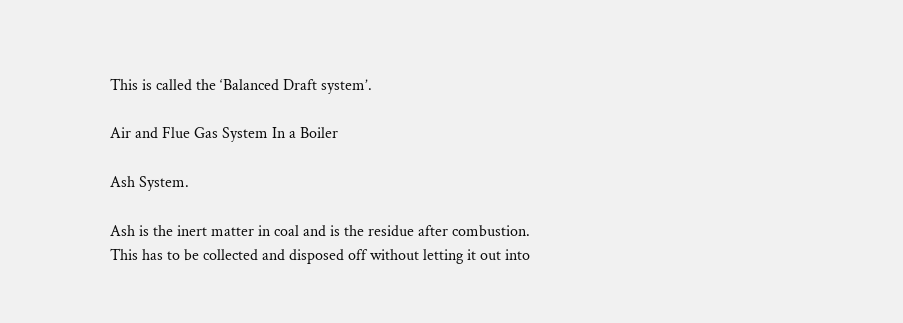This is called the ‘Balanced Draft system’.

Air and Flue Gas System In a Boiler

Ash System.

Ash is the inert matter in coal and is the residue after combustion. This has to be collected and disposed off without letting it out into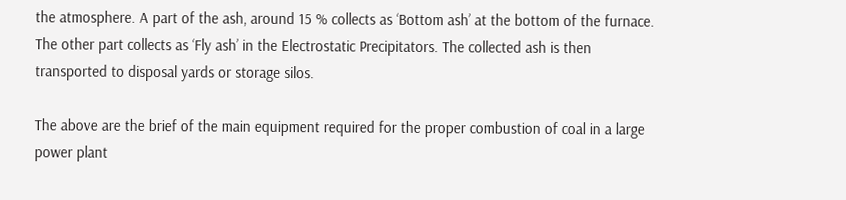the atmosphere. A part of the ash, around 15 % collects as ‘Bottom ash’ at the bottom of the furnace. The other part collects as ‘Fly ash’ in the Electrostatic Precipitators. The collected ash is then transported to disposal yards or storage silos.

The above are the brief of the main equipment required for the proper combustion of coal in a large power plant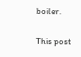boiler.

This post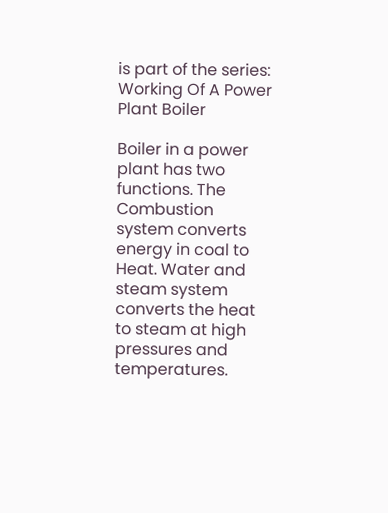is part of the series: Working Of A Power Plant Boiler

Boiler in a power plant has two functions. The Combustion system converts energy in coal to Heat. Water and steam system converts the heat to steam at high pressures and temperatures.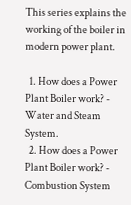This series explains the working of the boiler in modern power plant.

  1. How does a Power Plant Boiler work? - Water and Steam System.
  2. How does a Power Plant Boiler work? - Combustion System